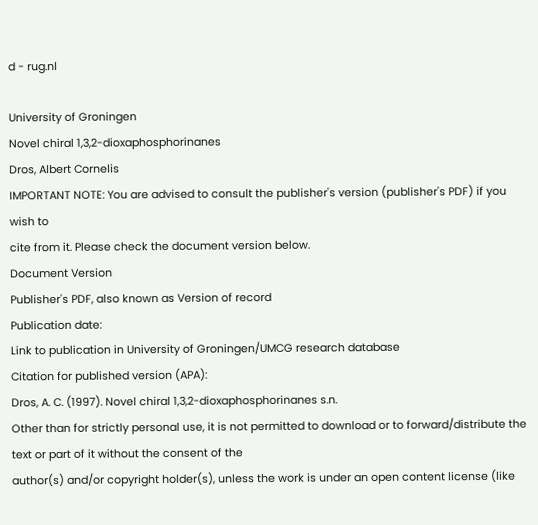d - rug.nl

University of Groningen
Novel chiral 1,3,2-dioxaphosphorinanes
Dros, Albert Cornelis
IMPORTANT NOTE: You are advised to consult the publisher's version (publisher's PDF) if you wish to
cite from it. Please check the document version below.
Document Version
Publisher's PDF, also known as Version of record
Publication date:
Link to publication in University of Groningen/UMCG research database
Citation for published version (APA):
Dros, A. C. (1997). Novel chiral 1,3,2-dioxaphosphorinanes s.n.
Other than for strictly personal use, it is not permitted to download or to forward/distribute the text or part of it without the consent of the
author(s) and/or copyright holder(s), unless the work is under an open content license (like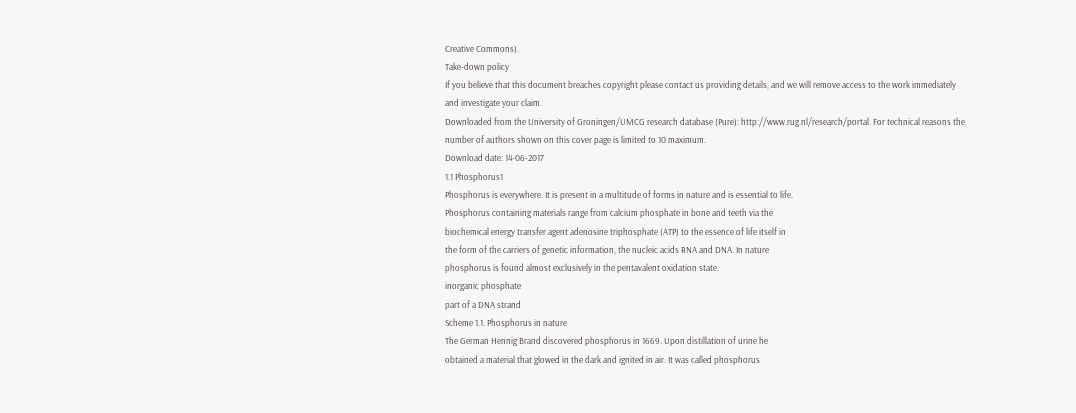Creative Commons).
Take-down policy
If you believe that this document breaches copyright please contact us providing details, and we will remove access to the work immediately
and investigate your claim.
Downloaded from the University of Groningen/UMCG research database (Pure): http://www.rug.nl/research/portal. For technical reasons the
number of authors shown on this cover page is limited to 10 maximum.
Download date: 14-06-2017
1.1 Phosphorus1
Phosphorus is everywhere. It is present in a multitude of forms in nature and is essential to life.
Phosphorus containing materials range from calcium phosphate in bone and teeth via the
biochemical energy transfer agent adenosine triphosphate (ATP) to the essence of life itself in
the form of the carriers of genetic information, the nucleic acids RNA and DNA. In nature
phosphorus is found almost exclusively in the pentavalent oxidation state.
inorganic phosphate
part of a DNA strand
Scheme 1.1. Phosphorus in nature
The German Hennig Brand discovered phosphorus in 1669. Upon distillation of urine he
obtained a material that glowed in the dark and ignited in air. It was called phosphorus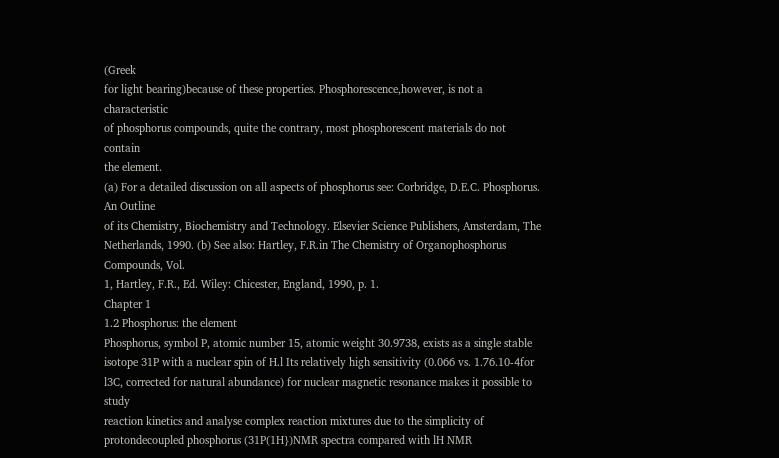(Greek
for light bearing)because of these properties. Phosphorescence,however, is not a characteristic
of phosphorus compounds, quite the contrary, most phosphorescent materials do not contain
the element.
(a) For a detailed discussion on all aspects of phosphorus see: Corbridge, D.E.C. Phosphorus. An Outline
of its Chemistry, Biochemistry and Technology. Elsevier Science Publishers, Amsterdam, The
Netherlands, 1990. (b) See also: Hartley, F.R.in The Chemistry of Organophosphorus Compounds, Vol.
1, Hartley, F.R., Ed. Wiley: Chicester, England, 1990, p. 1.
Chapter 1
1.2 Phosphorus: the element
Phosphorus, symbol P, atomic number 15, atomic weight 30.9738, exists as a single stable
isotope 31P with a nuclear spin of H.l Its relatively high sensitivity (0.066 vs. 1.76.10-4for
l3C, corrected for natural abundance) for nuclear magnetic resonance makes it possible to study
reaction kinetics and analyse complex reaction mixtures due to the simplicity of protondecoupled phosphorus (31P(1H})NMR spectra compared with lH NMR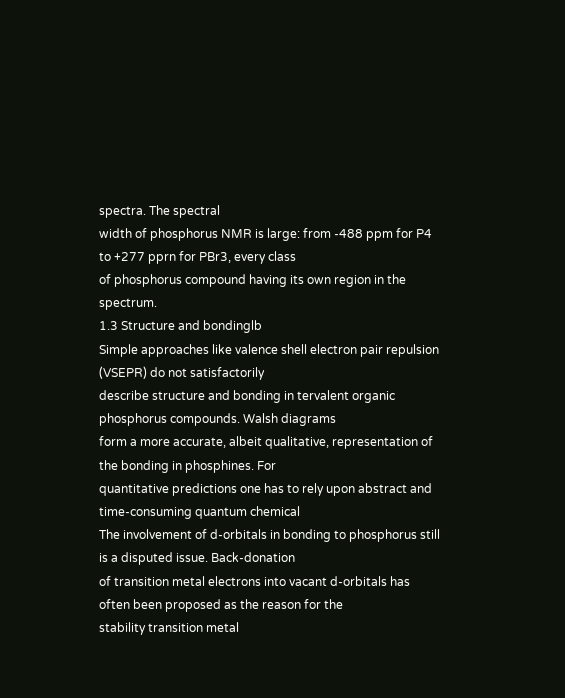spectra. The spectral
width of phosphorus NMR is large: from -488 ppm for P4 to +277 pprn for PBr3, every class
of phosphorus compound having its own region in the spectrum.
1.3 Structure and bondinglb
Simple approaches like valence shell electron pair repulsion (VSEPR) do not satisfactorily
describe structure and bonding in tervalent organic phosphorus compounds. Walsh diagrams
form a more accurate, albeit qualitative, representation of the bonding in phosphines. For
quantitative predictions one has to rely upon abstract and time-consuming quantum chemical
The involvement of d-orbitals in bonding to phosphorus still is a disputed issue. Back-donation
of transition metal electrons into vacant d-orbitals has often been proposed as the reason for the
stability transition metal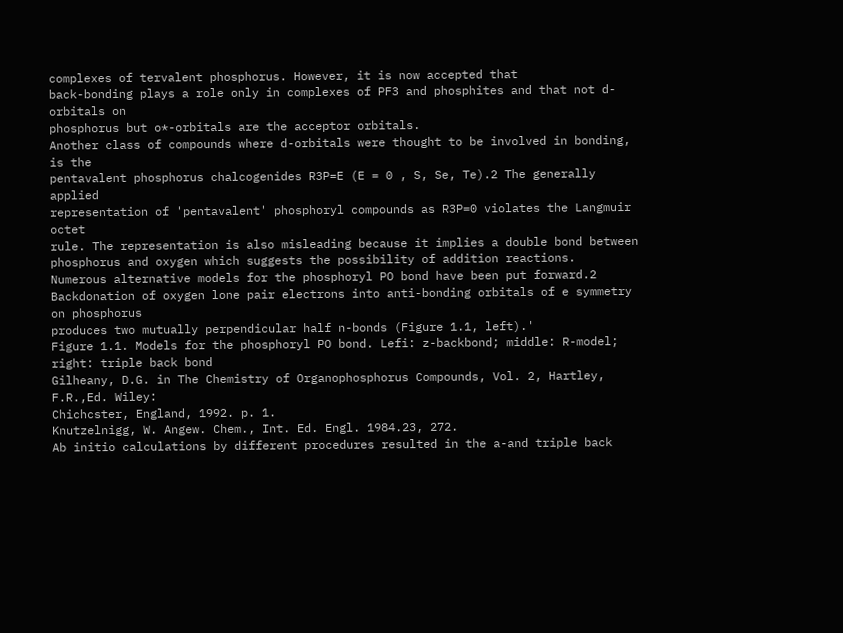complexes of tervalent phosphorus. However, it is now accepted that
back-bonding plays a role only in complexes of PF3 and phosphites and that not d-orbitals on
phosphorus but o*-orbitals are the acceptor orbitals.
Another class of compounds where d-orbitals were thought to be involved in bonding, is the
pentavalent phosphorus chalcogenides R3P=E (E = 0 , S, Se, Te).2 The generally applied
representation of 'pentavalent' phosphoryl compounds as R3P=0 violates the Langmuir octet
rule. The representation is also misleading because it implies a double bond between
phosphorus and oxygen which suggests the possibility of addition reactions.
Numerous alternative models for the phosphoryl PO bond have been put forward.2 Backdonation of oxygen lone pair electrons into anti-bonding orbitals of e symmetry on phosphorus
produces two mutually perpendicular half n-bonds (Figure 1.1, left).'
Figure 1.1. Models for the phosphoryl PO bond. Lefi: z-backbond; middle: R-model;
right: triple back bond
Gilheany, D.G. in The Chemistry of Organophosphorus Compounds, Vol. 2, Hartley, F.R.,Ed. Wiley:
Chichcster, England, 1992. p. 1.
Knutzelnigg, W. Angew. Chem., Int. Ed. Engl. 1984.23, 272.
Ab initio calculations by different procedures resulted in the a-and triple back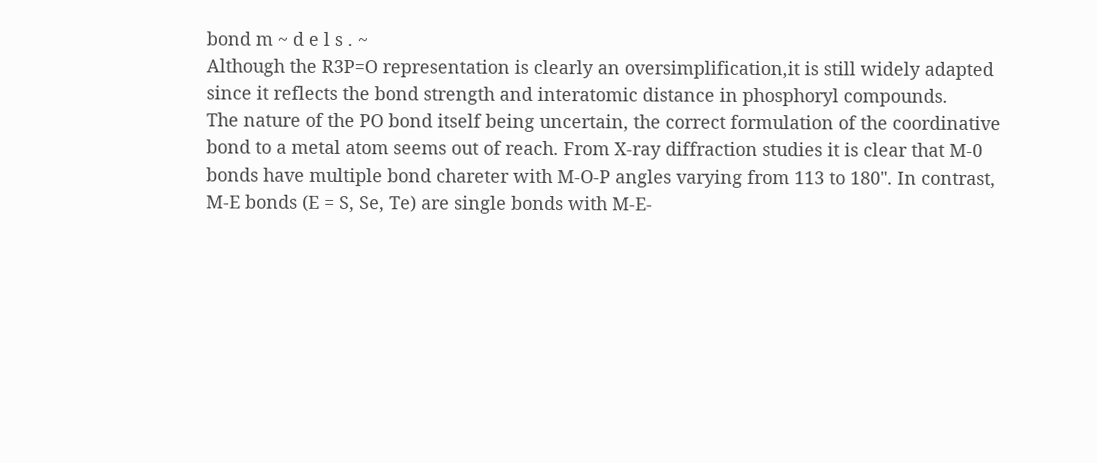bond m ~ d e l s . ~
Although the R3P=O representation is clearly an oversimplification,it is still widely adapted
since it reflects the bond strength and interatomic distance in phosphoryl compounds.
The nature of the PO bond itself being uncertain, the correct formulation of the coordinative
bond to a metal atom seems out of reach. From X-ray diffraction studies it is clear that M-0
bonds have multiple bond chareter with M-O-P angles varying from 113 to 180". In contrast,
M-E bonds (E = S, Se, Te) are single bonds with M-E-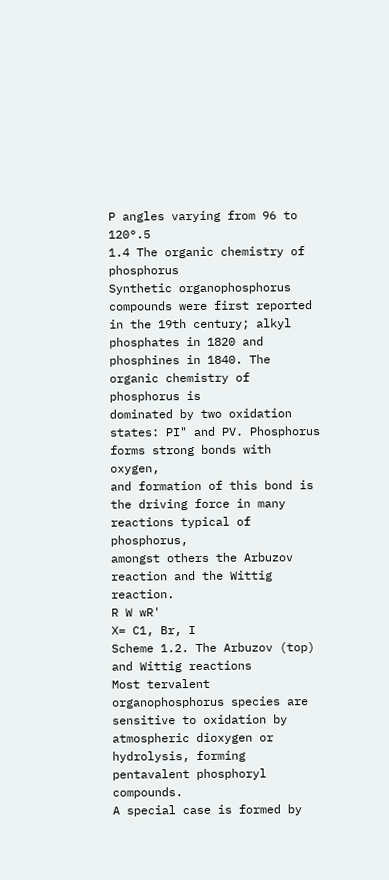P angles varying from 96 to 120°.5
1.4 The organic chemistry of phosphorus
Synthetic organophosphorus compounds were first reported in the 19th century; alkyl
phosphates in 1820 and phosphines in 1840. The organic chemistry of phosphorus is
dominated by two oxidation states: PI" and PV. Phosphorus forms strong bonds with oxygen,
and formation of this bond is the driving force in many reactions typical of phosphorus,
amongst others the Arbuzov reaction and the Wittig reaction.
R W wR'
X= C1, Br, I
Scheme 1.2. The Arbuzov (top) and Wittig reactions
Most tervalent organophosphorus species are sensitive to oxidation by atmospheric dioxygen or
hydrolysis, forming pentavalent phosphoryl compounds.
A special case is formed by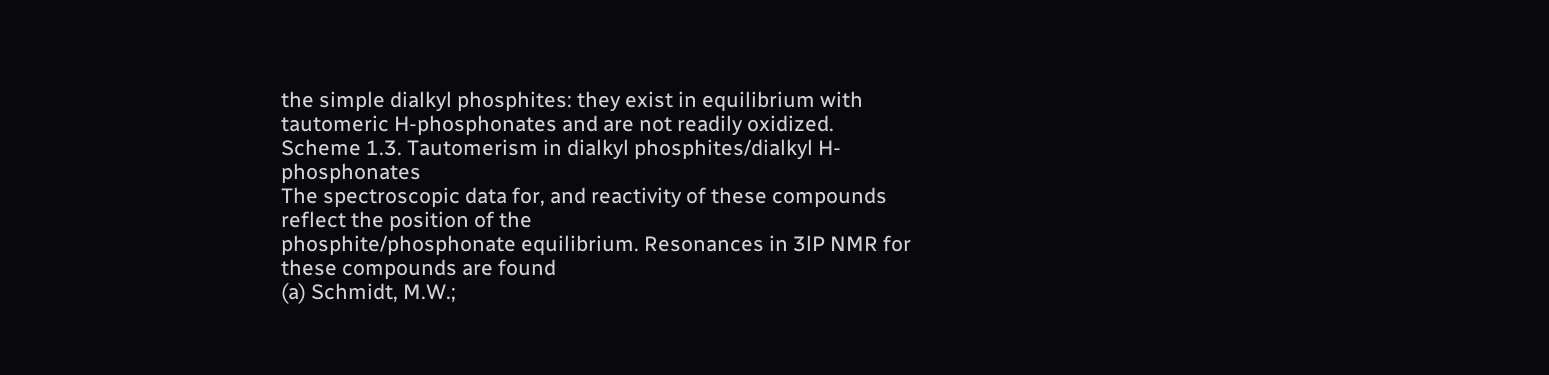the simple dialkyl phosphites: they exist in equilibrium with
tautomeric H-phosphonates and are not readily oxidized.
Scheme 1.3. Tautomerism in dialkyl phosphites/dialkyl H-phosphonates
The spectroscopic data for, and reactivity of these compounds reflect the position of the
phosphite/phosphonate equilibrium. Resonances in 3lP NMR for these compounds are found
(a) Schmidt, M.W.;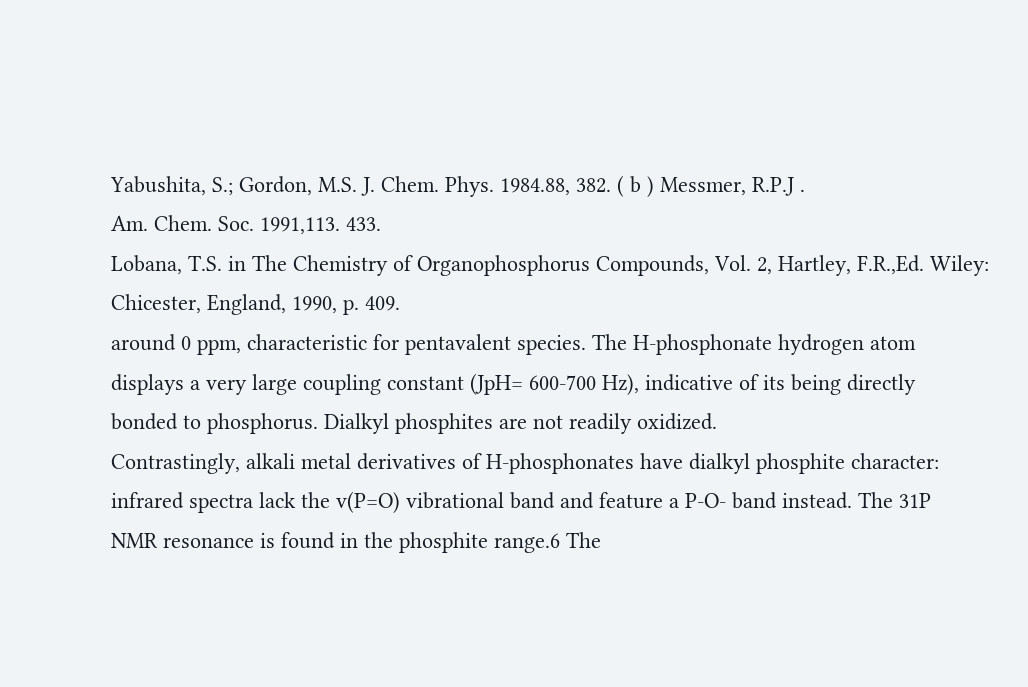Yabushita, S.; Gordon, M.S. J. Chem. Phys. 1984.88, 382. ( b ) Messmer, R.P.J .
Am. Chem. Soc. 1991,113. 433.
Lobana, T.S. in The Chemistry of Organophosphorus Compounds, Vol. 2, Hartley, F.R.,Ed. Wiley:
Chicester, England, 1990, p. 409.
around 0 ppm, characteristic for pentavalent species. The H-phosphonate hydrogen atom
displays a very large coupling constant (JpH= 600-700 Hz), indicative of its being directly
bonded to phosphorus. Dialkyl phosphites are not readily oxidized.
Contrastingly, alkali metal derivatives of H-phosphonates have dialkyl phosphite character:
infrared spectra lack the v(P=O) vibrational band and feature a P-O- band instead. The 31P
NMR resonance is found in the phosphite range.6 The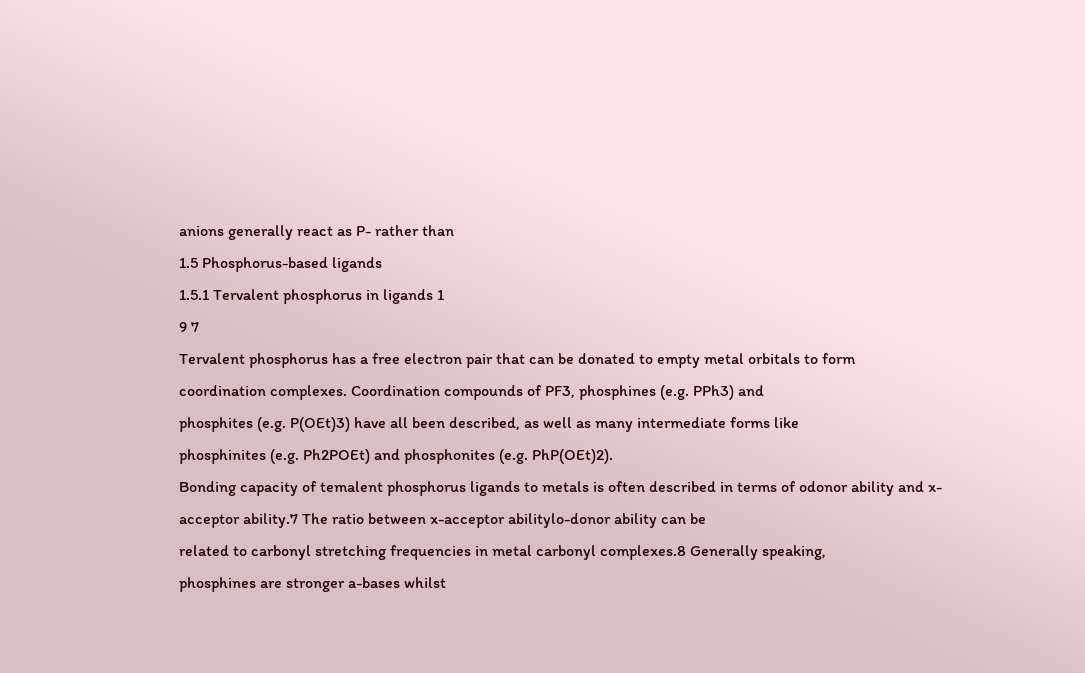anions generally react as P- rather than
1.5 Phosphorus-based ligands
1.5.1 Tervalent phosphorus in ligands 1
9 7
Tervalent phosphorus has a free electron pair that can be donated to empty metal orbitals to form
coordination complexes. Coordination compounds of PF3, phosphines (e.g. PPh3) and
phosphites (e.g. P(OEt)3) have all been described, as well as many intermediate forms like
phosphinites (e.g. Ph2POEt) and phosphonites (e.g. PhP(OEt)2).
Bonding capacity of temalent phosphorus ligands to metals is often described in terms of odonor ability and x-acceptor ability.7 The ratio between x-acceptor abilitylo-donor ability can be
related to carbonyl stretching frequencies in metal carbonyl complexes.8 Generally speaking,
phosphines are stronger a-bases whilst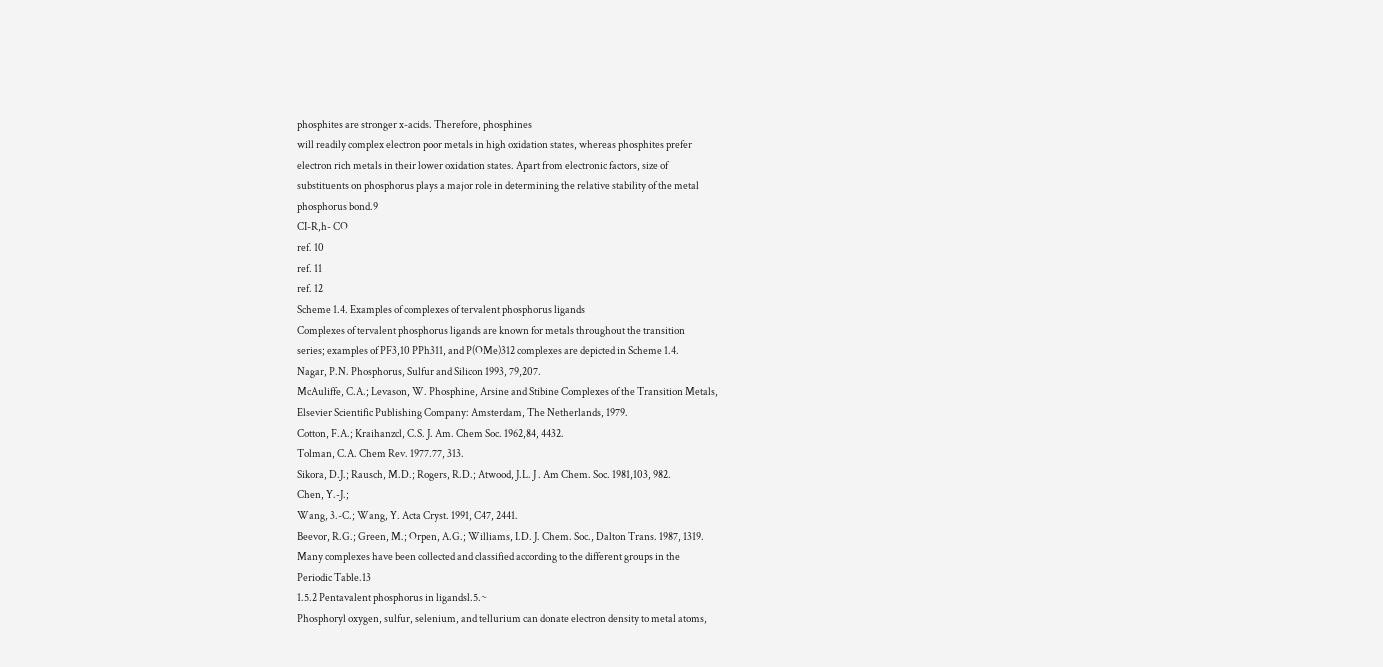phosphites are stronger x-acids. Therefore, phosphines
will readily complex electron poor metals in high oxidation states, whereas phosphites prefer
electron rich metals in their lower oxidation states. Apart from electronic factors, size of
substituents on phosphorus plays a major role in determining the relative stability of the metal
phosphorus bond.9
CI-R,h- CO
ref. 10
ref. 11
ref. 12
Scheme 1.4. Examples of complexes of tervalent phosphorus ligands
Complexes of tervalent phosphorus ligands are known for metals throughout the transition
series; examples of PF3,10 PPh311, and P(OMe)312 complexes are depicted in Scheme 1.4.
Nagar, P.N. Phosphorus, Sulfur and Silicon 1993, 79,207.
McAuliffe, C.A.; Levason, W. Phosphine, Arsine and Stibine Complexes of the Transition Metals,
Elsevier Scientific Publishing Company: Amsterdam, The Netherlands, 1979.
Cotton, F.A.; Kraihanzcl, C.S. J. Am. Chem Soc. 1962,84, 4432.
Tolman, C.A. Chem Rev. 1977.77, 313.
Sikora, D.J.; Rausch, M.D.; Rogers, R.D.; Atwood, J.L. J . Am Chem. Soc. 1981,103, 982.
Chen, Y.-J.;
Wang, 3.-C.; Wang, Y. Acta Cryst. 1991, C47, 2441.
Beevor, R.G.; Green, M.; Orpen, A.G.; Williams, I.D. J. Chem. Soc., Dalton Trans. 1987, 1319.
Many complexes have been collected and classified according to the different groups in the
Periodic Table.13
1.5.2 Pentavalent phosphorus in ligandsl.5.~
Phosphoryl oxygen, sulfur, selenium, and tellurium can donate electron density to metal atoms,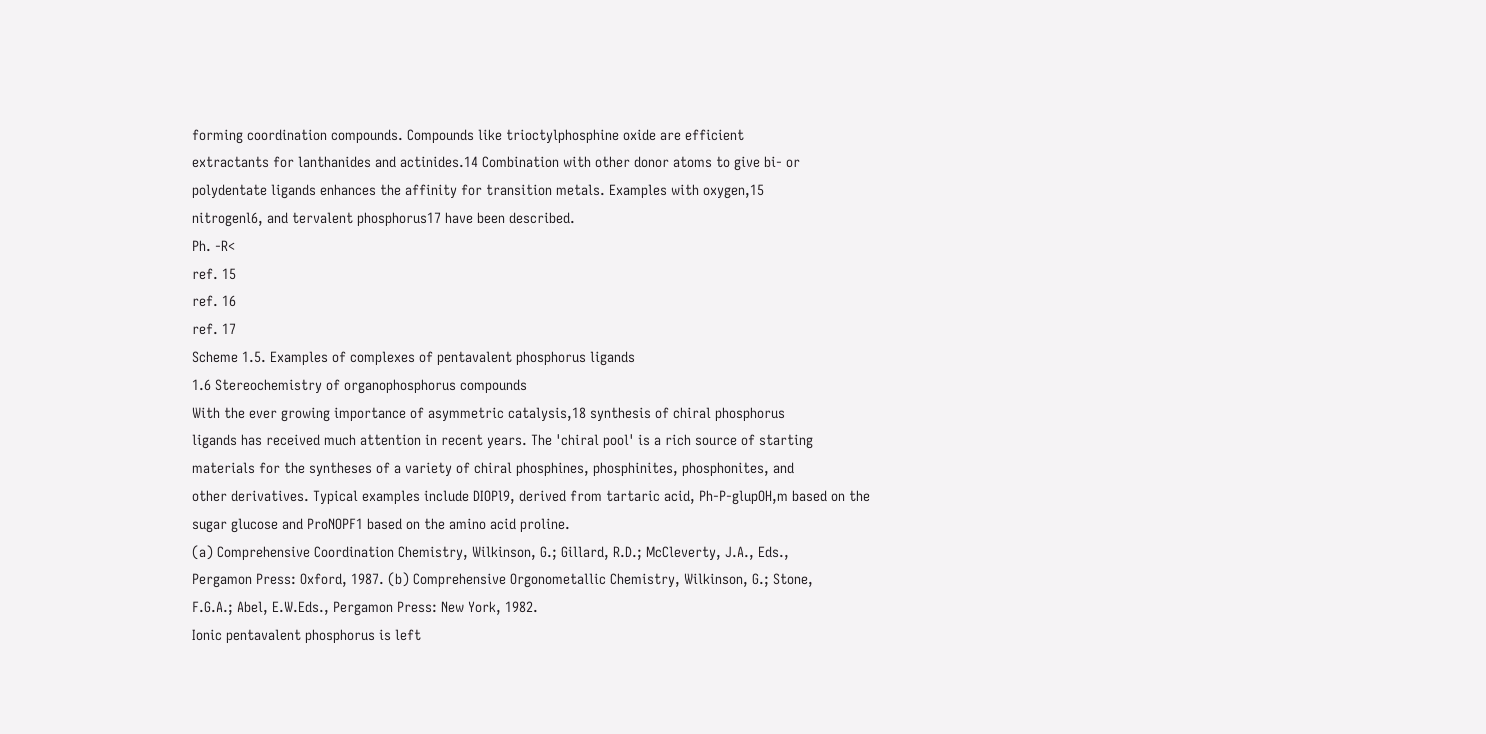forming coordination compounds. Compounds like trioctylphosphine oxide are efficient
extractants for lanthanides and actinides.14 Combination with other donor atoms to give bi- or
polydentate ligands enhances the affinity for transition metals. Examples with oxygen,15
nitrogenl6, and tervalent phosphorus17 have been described.
Ph. -R<
ref. 15
ref. 16
ref. 17
Scheme 1.5. Examples of complexes of pentavalent phosphorus ligands
1.6 Stereochemistry of organophosphorus compounds
With the ever growing importance of asymmetric catalysis,18 synthesis of chiral phosphorus
ligands has received much attention in recent years. The 'chiral pool' is a rich source of starting
materials for the syntheses of a variety of chiral phosphines, phosphinites, phosphonites, and
other derivatives. Typical examples include DIOPl9, derived from tartaric acid, Ph-P-glupOH,m based on the sugar glucose and ProNOPF1 based on the amino acid proline.
(a) Comprehensive Coordination Chemistry, Wilkinson, G.; Gillard, R.D.; McCleverty, J.A., Eds.,
Pergamon Press: Oxford, 1987. (b) Comprehensive Orgonometallic Chemistry, Wilkinson, G.; Stone,
F.G.A.; Abel, E.W.Eds., Pergamon Press: New York, 1982.
Ionic pentavalent phosphorus is left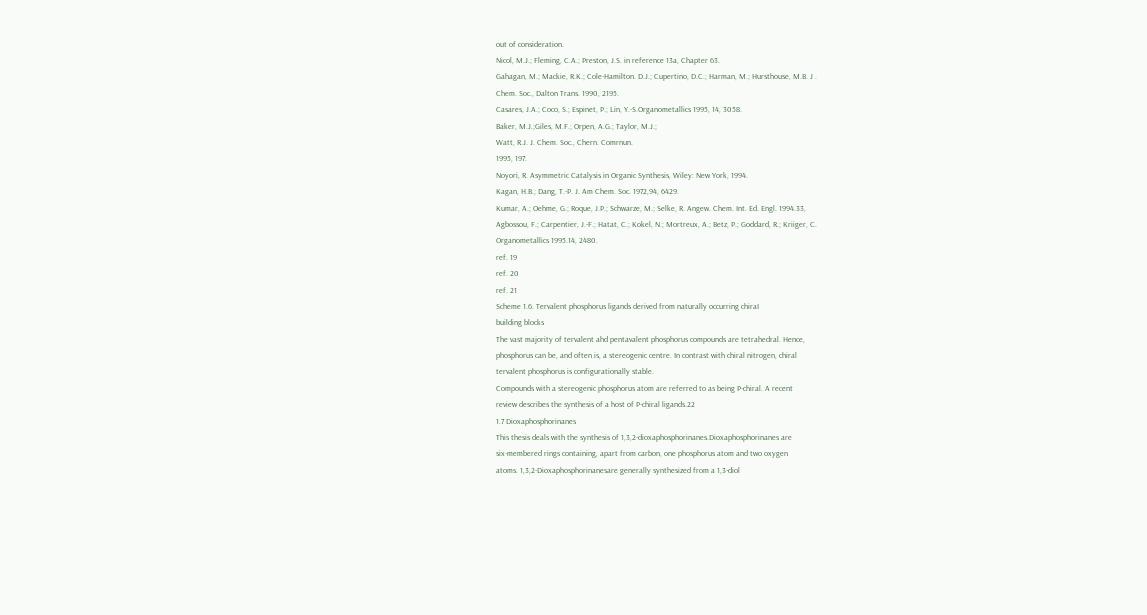out of consideration.
Nicol, M.J.; Fleming, C.A.; Preston, J.S. in reference 13a, Chapter 63.
Gahagan, M.; Mackie, R.K.; Cole-Hamilton. D.J.; Cupertino, D.C.; Harman, M.; Hursthouse, M.B. J .
Chem. Soc., Dalton Trans. 1990, 2195.
Casares, J.A.; Coco, S.; Espinet, P.; Lin, Y.-S.Organometallics 1995, 14, 3058.
Baker, M.J.;Giles, M.F.; Orpen, A.G.; Taylor, M.J.;
Watt, R.J. J. Chem. Soc., Chern. Comrnun.
1995, 197.
Noyori, R. Asymmetric Catalysis in Organic Synthesis, Wiley: New York, 1994.
Kagan, H.B.; Dang, T.-P. J. Am Chem. Soc. 1972,94, 6429.
Kumar, A.; Oehme, G.; Roque, J.P.; Schwarze, M.; Selke, R. Angew. Chem. Int. Ed. Engl. 1994.33,
Agbossou, F.; Carpentier, J.-F.; Hatat, C.; Kokel, N.; Mortreux, A.; Betz, P.; Goddard, R.; Kriiger, C.
Organometallics 1995.14, 2480.
ref. 19
ref. 20
ref. 21
Scheme 1.6. Tervalent phosphorus ligands derived from naturally occurring chiraI
building blocks
The vast majority of tervalent ahd pentavalent phosphorus compounds are tetrahedral. Hence,
phosphorus can be, and often is, a stereogenic centre. In contrast with chiral nitrogen, chiral
tervalent phosphorus is configurationally stable.
Compounds with a stereogenic phosphorus atom are referred to as being P-chiral. A recent
review describes the synthesis of a host of P-chiral ligands.22
1.7 Dioxaphosphorinanes
This thesis deals with the synthesis of 1,3,2-dioxaphosphorinanes.Dioxaphosphorinanes are
six-membered rings containing, apart from carbon, one phosphorus atom and two oxygen
atoms. 1,3,2-Dioxaphosphorinanesare generally synthesized from a 1,3-diol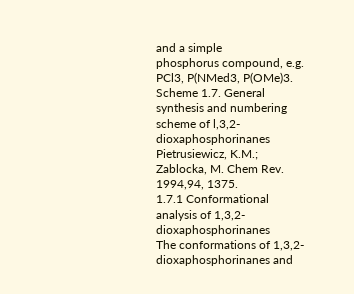and a simple
phosphorus compound, e.g. PCl3, P(NMed3, P(OMe)3.
Scheme 1.7. General synthesis and numbering scheme of l,3,2-dioxaphosphorinanes
Pietrusiewicz, K.M.; Zablocka, M. Chem Rev. 1994,94, 1375.
1.7.1 Conformational analysis of 1,3,2-dioxaphosphorinanes
The conformations of 1,3,2-dioxaphosphorinanes and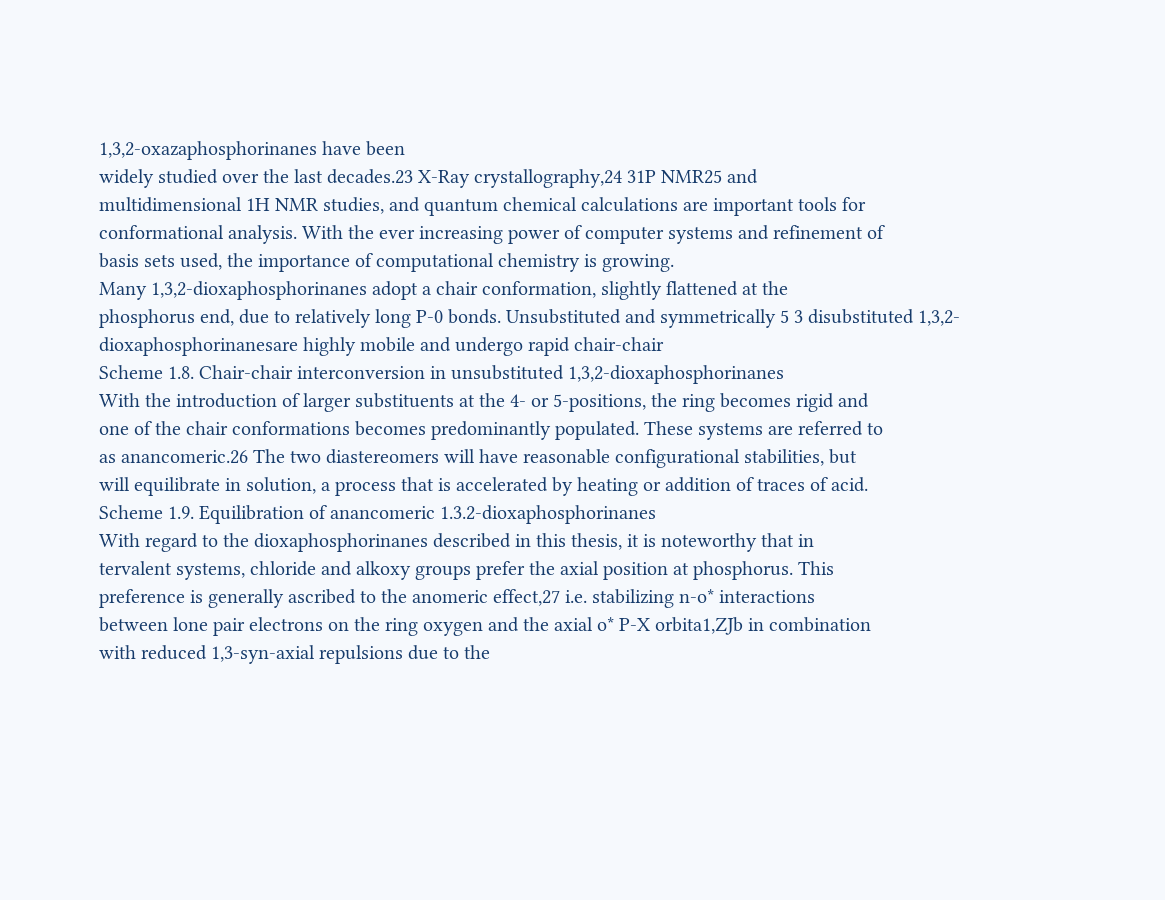1,3,2-oxazaphosphorinanes have been
widely studied over the last decades.23 X-Ray crystallography,24 31P NMR25 and
multidimensional 1H NMR studies, and quantum chemical calculations are important tools for
conformational analysis. With the ever increasing power of computer systems and refinement of
basis sets used, the importance of computational chemistry is growing.
Many 1,3,2-dioxaphosphorinanes adopt a chair conformation, slightly flattened at the
phosphorus end, due to relatively long P-0 bonds. Unsubstituted and symmetrically 5 3 disubstituted 1,3,2-dioxaphosphorinanesare highly mobile and undergo rapid chair-chair
Scheme 1.8. Chair-chair interconversion in unsubstituted 1,3,2-dioxaphosphorinanes
With the introduction of larger substituents at the 4- or 5-positions, the ring becomes rigid and
one of the chair conformations becomes predominantly populated. These systems are referred to
as anancomeric.26 The two diastereomers will have reasonable configurational stabilities, but
will equilibrate in solution, a process that is accelerated by heating or addition of traces of acid.
Scheme 1.9. Equilibration of anancomeric 1.3.2-dioxaphosphorinanes
With regard to the dioxaphosphorinanes described in this thesis, it is noteworthy that in
tervalent systems, chloride and alkoxy groups prefer the axial position at phosphorus. This
preference is generally ascribed to the anomeric effect,27 i.e. stabilizing n-o* interactions
between lone pair electrons on the ring oxygen and the axial o* P-X orbita1,ZJb in combination
with reduced 1,3-syn-axial repulsions due to the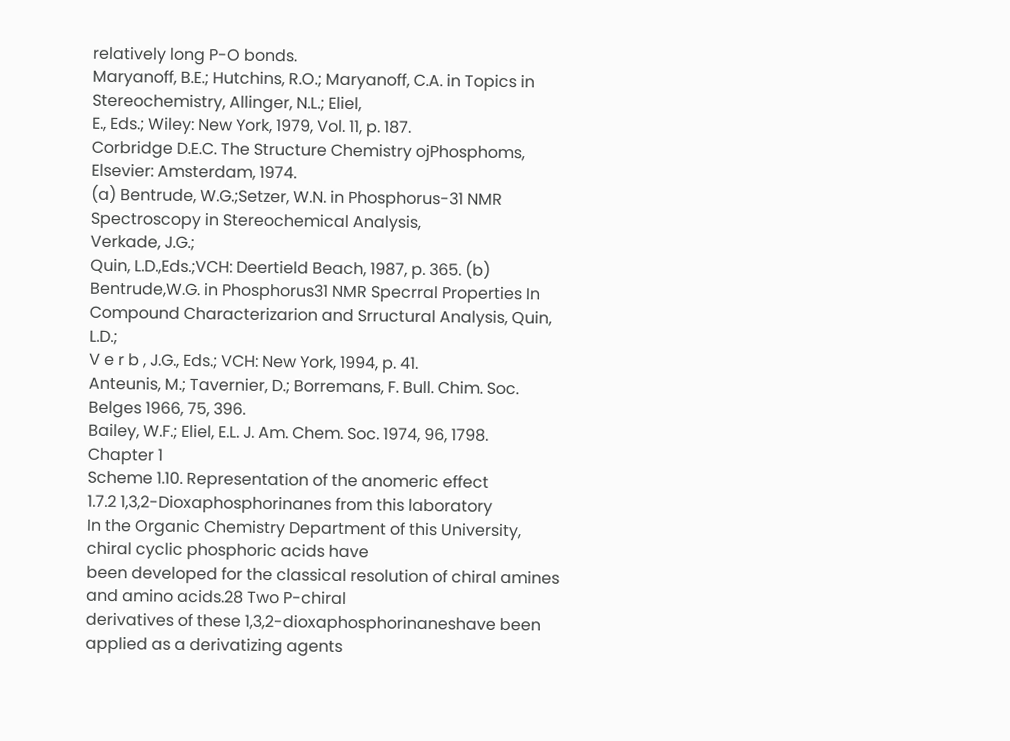relatively long P-O bonds.
Maryanoff, B.E.; Hutchins, R.O.; Maryanoff, C.A. in Topics in Stereochemistry, Allinger, N.L.; Eliel,
E., Eds.; Wiley: New York, 1979, Vol. 11, p. 187.
Corbridge D.E.C. The Structure Chemistry ojPhosphoms, Elsevier: Amsterdam, 1974.
(a) Bentrude, W.G.;Setzer, W.N. in Phosphorus-31 NMR Spectroscopy in Stereochemical Analysis,
Verkade, J.G.;
Quin, L.D.,Eds.;VCH: Deertield Beach, 1987, p. 365. (b) Bentrude,W.G. in Phosphorus31 NMR Specrral Properties In Compound Characterizarion and Srructural Analysis, Quin, L.D.;
V e r b , J.G., Eds.; VCH: New York, 1994, p. 41.
Anteunis, M.; Tavernier, D.; Borremans, F. Bull. Chim. Soc. Belges 1966, 75, 396.
Bailey, W.F.; Eliel, E.L. J. Am. Chem. Soc. 1974, 96, 1798.
Chapter 1
Scheme 1.10. Representation of the anomeric effect
1.7.2 1,3,2-Dioxaphosphorinanes from this laboratory
In the Organic Chemistry Department of this University, chiral cyclic phosphoric acids have
been developed for the classical resolution of chiral amines and amino acids.28 Two P-chiral
derivatives of these 1,3,2-dioxaphosphorinaneshave been applied as a derivatizing agents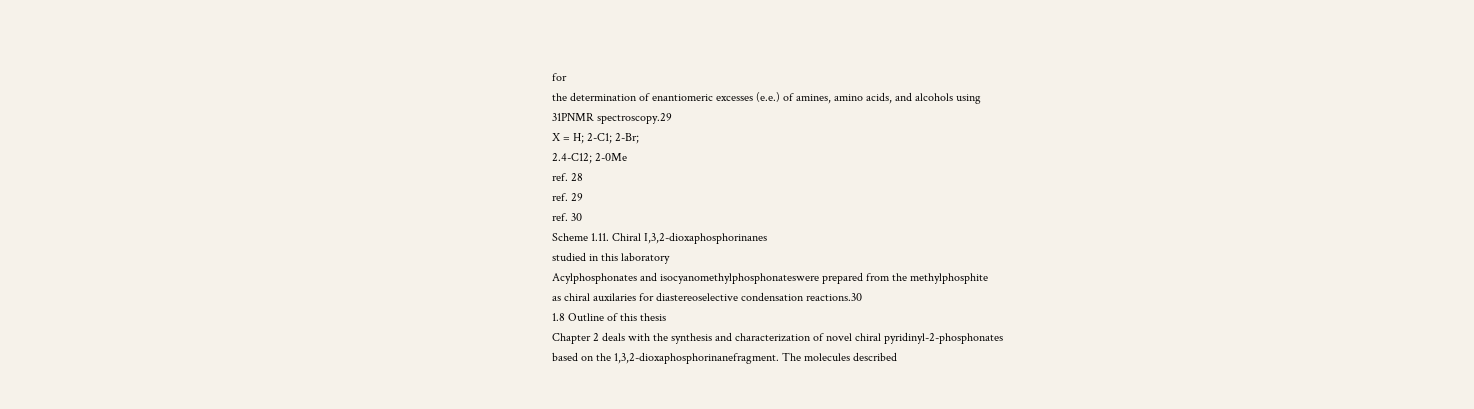for
the determination of enantiomeric excesses (e.e.) of amines, amino acids, and alcohols using
31PNMR spectroscopy.29
X = H; 2-C1; 2-Br;
2.4-C12; 2-0Me
ref. 28
ref. 29
ref. 30
Scheme 1.11. Chiral I,3,2-dioxaphosphorinanes
studied in this laboratory
Acylphosphonates and isocyanomethylphosphonateswere prepared from the methylphosphite
as chiral auxilaries for diastereoselective condensation reactions.30
1.8 Outline of this thesis
Chapter 2 deals with the synthesis and characterization of novel chiral pyridinyl-2-phosphonates
based on the 1,3,2-dioxaphosphorinanefragment. The molecules described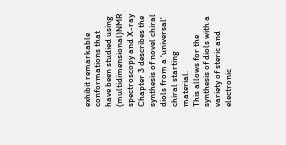exhibit remarkable
conformations that have been studied using (multidimensional)NMR spectroscopy and X-ray
Chapter 3 describes the synthesis of novel chiral diols from a 'universal' chiral starting material.
This allows for the synthesis of diols with a variety of steric and electronic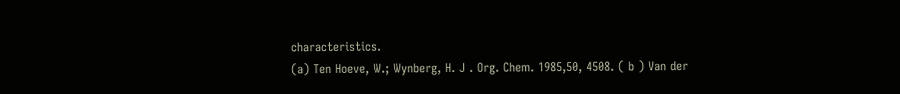characteristics.
(a) Ten Hoeve, W.; Wynberg, H. J . Org. Chem. 1985,50, 4508. ( b ) Van der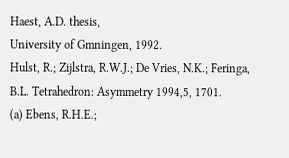Haest, A.D. thesis,
University of Gmningen, 1992.
Hulst, R.; Zijlstra, R.W.J.; De Vries, N.K.; Feringa, B.L. Tetrahedron: Asymmetry 1994,5, 1701.
(a) Ebens, R.H.E.;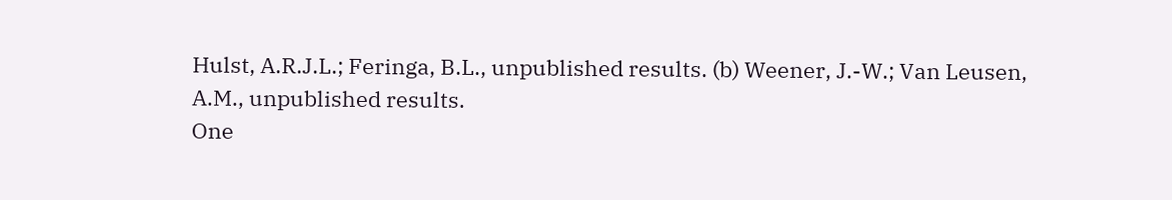Hulst, A.R.J.L.; Feringa, B.L., unpublished results. (b) Weener, J.-W.; Van Leusen,
A.M., unpublished results.
One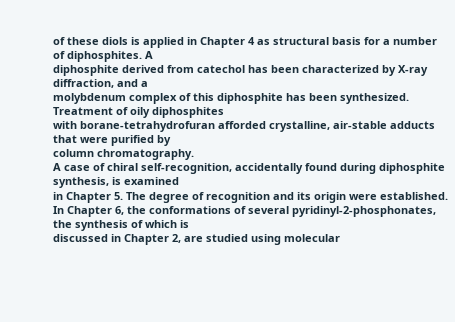of these diols is applied in Chapter 4 as structural basis for a number of diphosphites. A
diphosphite derived from catechol has been characterized by X-ray diffraction, and a
molybdenum complex of this diphosphite has been synthesized. Treatment of oily diphosphites
with borane-tetrahydrofuran afforded crystalline, air-stable adducts that were purified by
column chromatography.
A case of chiral self-recognition, accidentally found during diphosphite synthesis, is examined
in Chapter 5. The degree of recognition and its origin were established.
In Chapter 6, the conformations of several pyridinyl-2-phosphonates, the synthesis of which is
discussed in Chapter 2, are studied using molecular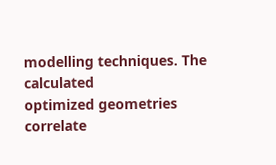modelling techniques. The calculated
optimized geometries correlate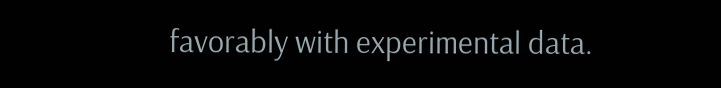favorably with experimental data.